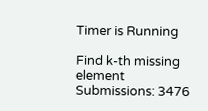Timer is Running

Find k-th missing element
Submissions: 3476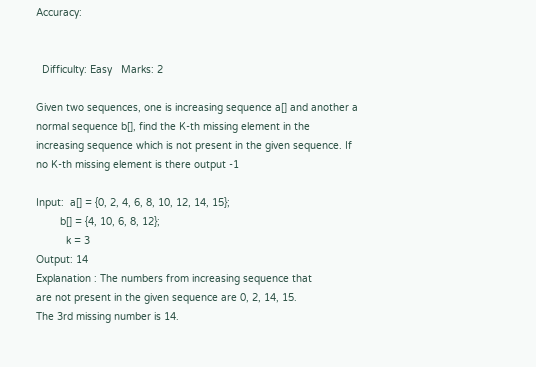Accuracy:


  Difficulty: Easy   Marks: 2

Given two sequences, one is increasing sequence a[] and another a normal sequence b[], find the K-th missing element in the increasing sequence which is not present in the given sequence. If no K-th missing element is there output -1

Input:  a[] = {0, 2, 4, 6, 8, 10, 12, 14, 15};
        b[] = {4, 10, 6, 8, 12};
          k = 3
Output: 14
Explanation : The numbers from increasing sequence that
are not present in the given sequence are 0, 2, 14, 15.
The 3rd missing number is 14.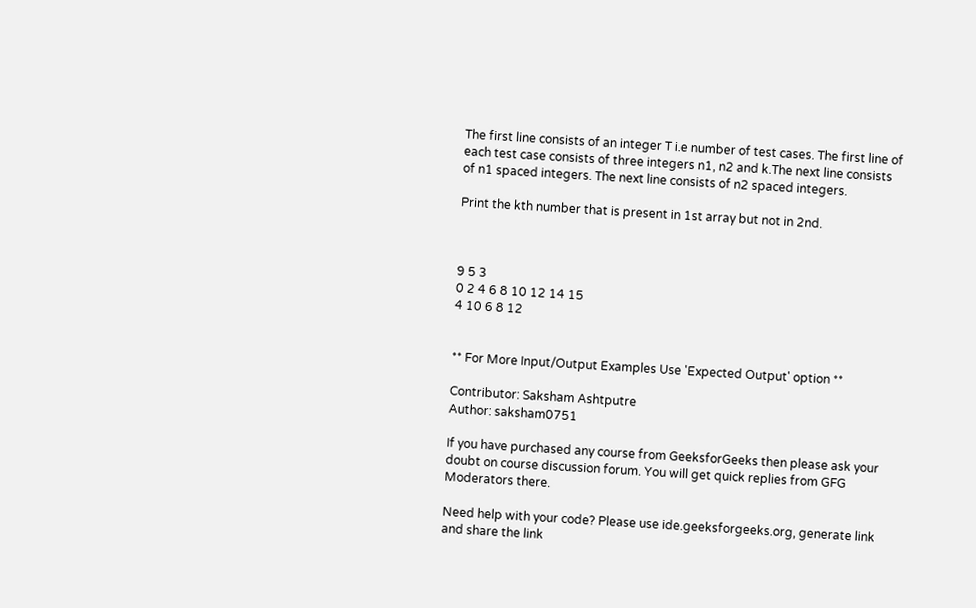The first line consists of an integer T i.e number of test cases. The first line of each test case consists of three integers n1, n2 and k.The next line consists of n1 spaced integers. The next line consists of n2 spaced integers.

Print the kth number that is present in 1st array but not in 2nd.



9 5 3
0 2 4 6 8 10 12 14 15
4 10 6 8 12


** For More Input/Output Examples Use 'Expected Output' option **

Contributor: Saksham Ashtputre
Author: saksham0751

If you have purchased any course from GeeksforGeeks then please ask your doubt on course discussion forum. You will get quick replies from GFG Moderators there.

Need help with your code? Please use ide.geeksforgeeks.org, generate link and share the link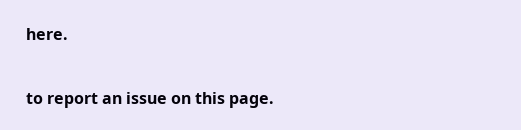here.

to report an issue on this page.